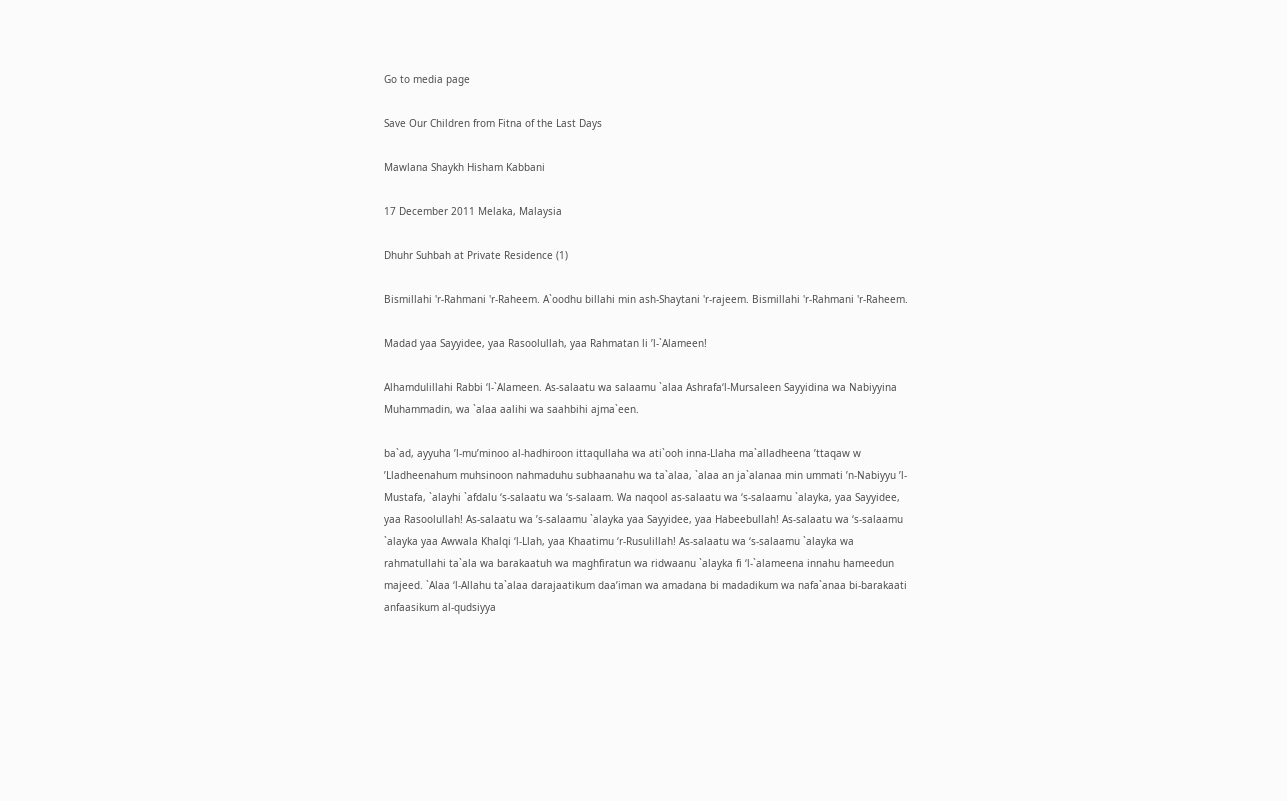Go to media page

Save Our Children from Fitna of the Last Days

Mawlana Shaykh Hisham Kabbani

17 December 2011 Melaka, Malaysia

Dhuhr Suhbah at Private Residence (1)

Bismillahi 'r-Rahmani 'r-Raheem. A`oodhu billahi min ash-Shaytani 'r-rajeem. Bismillahi 'r-Rahmani 'r-Raheem.

Madad yaa Sayyidee, yaa Rasoolullah, yaa Rahmatan li ’l-`Alameen!

Alhamdulillahi Rabbi ‘l-`Alameen. As-salaatu wa salaamu `alaa Ashrafa‘l-Mursaleen Sayyidina wa Nabiyyina Muhammadin, wa `alaa aalihi wa saahbihi ajma`een.

ba`ad, ayyuha ’l-mu’minoo al-hadhiroon ittaqullaha wa ati`ooh inna-Llaha ma`alladheena ’ttaqaw w ’Lladheenahum muhsinoon nahmaduhu subhaanahu wa ta`alaa, `alaa an ja`alanaa min ummati ’n-Nabiyyu ’l-Mustafa, `alayhi `afdalu ‘s-salaatu wa ‘s-salaam. Wa naqool as-salaatu wa ‘s-salaamu `alayka, yaa Sayyidee, yaa Rasoolullah! As-salaatu wa ’s-salaamu `alayka yaa Sayyidee, yaa Habeebullah! As-salaatu wa ‘s-salaamu `alayka yaa Awwala Khalqi ‘l-Llah, yaa Khaatimu ‘r-Rusulillah! As-salaatu wa ‘s-salaamu `alayka wa rahmatullahi ta`ala wa barakaatuh wa maghfiratun wa ridwaanu `alayka fi ‘l-`alameena innahu hameedun majeed. `Alaa ‘l-Allahu ta`alaa darajaatikum daa’iman wa amadana bi madadikum wa nafa`anaa bi-barakaati anfaasikum al-qudsiyya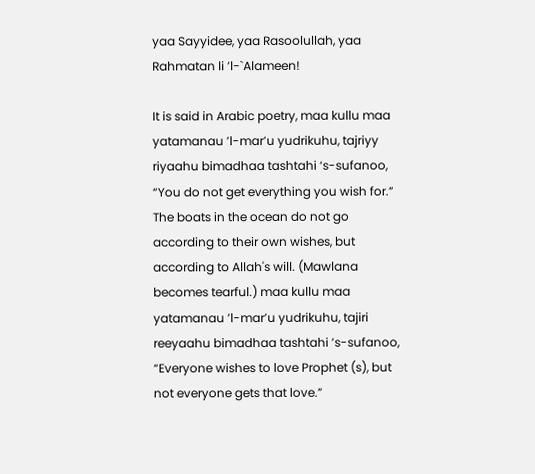yaa Sayyidee, yaa Rasoolullah, yaa Rahmatan li ’l-`Alameen!

It is said in Arabic poetry, maa kullu maa yatamanau ’l-mar’u yudrikuhu, tajriyy riyaahu bimadhaa tashtahi ‘s-sufanoo, “You do not get everything you wish for.” The boats in the ocean do not go according to their own wishes, but according to Allah's will. (Mawlana becomes tearful.) maa kullu maa yatamanau ’l-mar’u yudrikuhu, tajiri reeyaahu bimadhaa tashtahi ’s-sufanoo, “Everyone wishes to love Prophet (s), but not everyone gets that love.”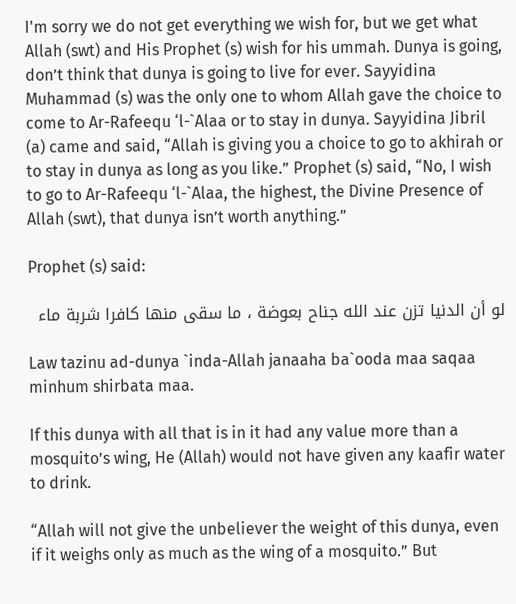I'm sorry we do not get everything we wish for, but we get what Allah (swt) and His Prophet (s) wish for his ummah. Dunya is going, don’t think that dunya is going to live for ever. Sayyidina Muhammad (s) was the only one to whom Allah gave the choice to come to Ar-Rafeequ ‘l-`Alaa or to stay in dunya. Sayyidina Jibril (a) came and said, “Allah is giving you a choice to go to akhirah or to stay in dunya as long as you like.” Prophet (s) said, “No, I wish to go to Ar-Rafeequ ‘l-`Alaa, the highest, the Divine Presence of Allah (swt), that dunya isn’t worth anything.”

Prophet (s) said:

لو أن الدنيا تزن عند الله جناح بعوضة ، ما سقى منها كافرا شربة ماء

Law tazinu ad-dunya `inda-Allah janaaha ba`ooda maa saqaa minhum shirbata maa.

If this dunya with all that is in it had any value more than a mosquito’s wing, He (Allah) would not have given any kaafir water to drink.

“Allah will not give the unbeliever the weight of this dunya, even if it weighs only as much as the wing of a mosquito.” But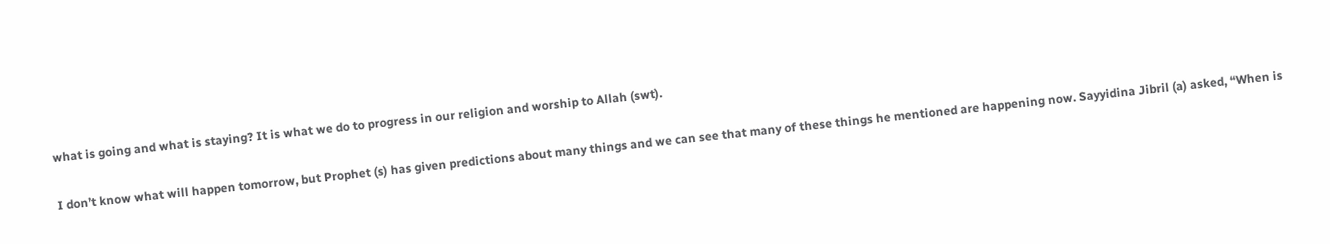what is going and what is staying? It is what we do to progress in our religion and worship to Allah (swt).

I don’t know what will happen tomorrow, but Prophet (s) has given predictions about many things and we can see that many of these things he mentioned are happening now. Sayyidina Jibril (a) asked, “When is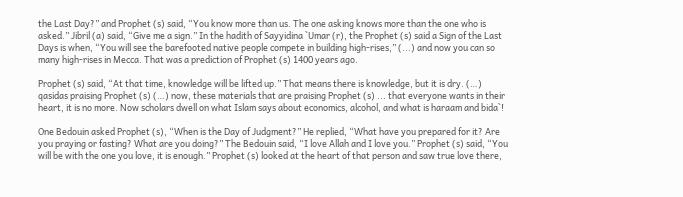the Last Day?” and Prophet (s) said, “You know more than us. The one asking knows more than the one who is asked.” Jibril (a) said, “Give me a sign.” In the hadith of Sayyidina `Umar (r), the Prophet (s) said a Sign of the Last Days is when, “You will see the barefooted native people compete in building high-rises,” (...) and now you can so many high-rises in Mecca. That was a prediction of Prophet (s) 1400 years ago.

Prophet (s) said, “At that time, knowledge will be lifted up.” That means there is knowledge, but it is dry. (…) qasidas praising Prophet (s) (…) now, these materials that are praising Prophet (s) ... that everyone wants in their heart, it is no more. Now scholars dwell on what Islam says about economics, alcohol, and what is haraam and bida`!

One Bedouin asked Prophet (s), “When is the Day of Judgment?” He replied, “What have you prepared for it? Are you praying or fasting? What are you doing?” The Bedouin said, “I love Allah and I love you.” Prophet (s) said, “You will be with the one you love, it is enough.” Prophet (s) looked at the heart of that person and saw true love there,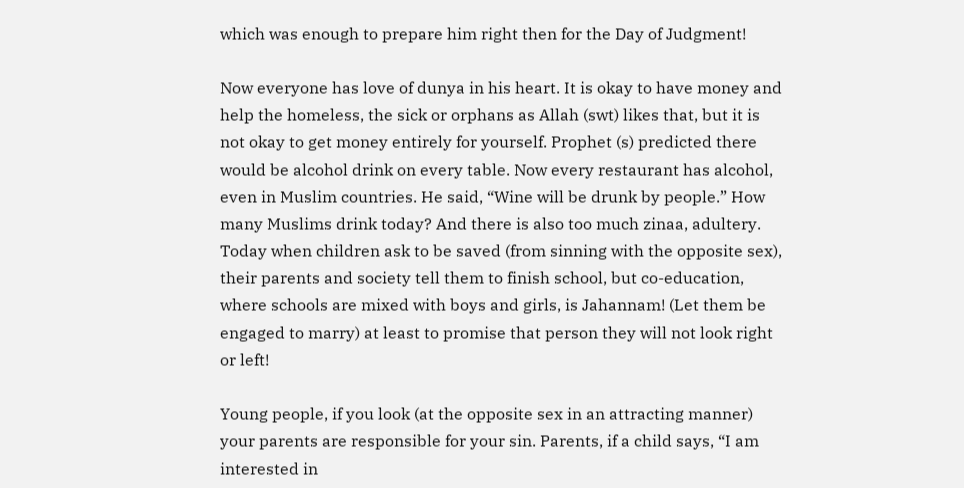which was enough to prepare him right then for the Day of Judgment!

Now everyone has love of dunya in his heart. It is okay to have money and help the homeless, the sick or orphans as Allah (swt) likes that, but it is not okay to get money entirely for yourself. Prophet (s) predicted there would be alcohol drink on every table. Now every restaurant has alcohol, even in Muslim countries. He said, “Wine will be drunk by people.” How many Muslims drink today? And there is also too much zinaa, adultery. Today when children ask to be saved (from sinning with the opposite sex), their parents and society tell them to finish school, but co-education, where schools are mixed with boys and girls, is Jahannam! (Let them be engaged to marry) at least to promise that person they will not look right or left!

Young people, if you look (at the opposite sex in an attracting manner) your parents are responsible for your sin. Parents, if a child says, “I am interested in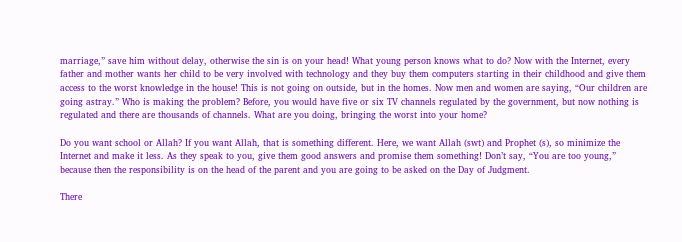marriage,” save him without delay, otherwise the sin is on your head! What young person knows what to do? Now with the Internet, every father and mother wants her child to be very involved with technology and they buy them computers starting in their childhood and give them access to the worst knowledge in the house! This is not going on outside, but in the homes. Now men and women are saying, “Our children are going astray.” Who is making the problem? Before, you would have five or six TV channels regulated by the government, but now nothing is regulated and there are thousands of channels. What are you doing, bringing the worst into your home?

Do you want school or Allah? If you want Allah, that is something different. Here, we want Allah (swt) and Prophet (s), so minimize the Internet and make it less. As they speak to you, give them good answers and promise them something! Don’t say, “You are too young,” because then the responsibility is on the head of the parent and you are going to be asked on the Day of Judgment.

There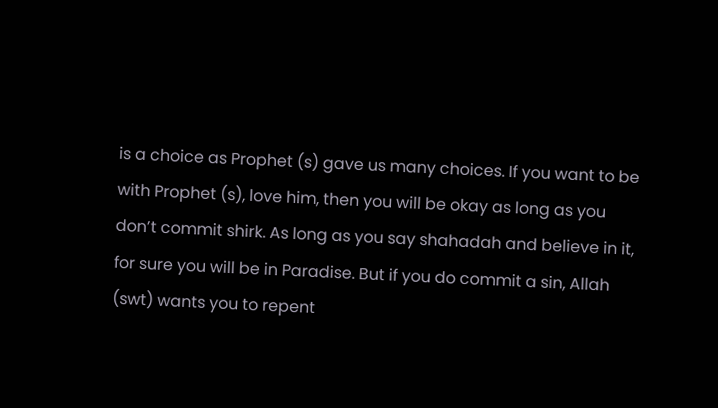is a choice as Prophet (s) gave us many choices. If you want to be with Prophet (s), love him, then you will be okay as long as you don’t commit shirk. As long as you say shahadah and believe in it, for sure you will be in Paradise. But if you do commit a sin, Allah (swt) wants you to repent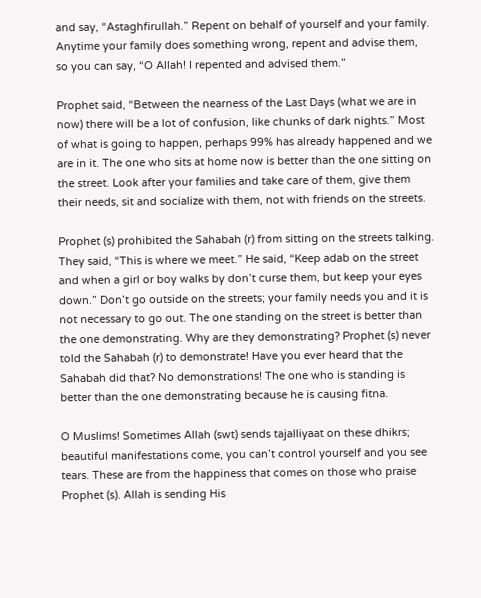and say, “Astaghfirullah.” Repent on behalf of yourself and your family. Anytime your family does something wrong, repent and advise them, so you can say, “O Allah! I repented and advised them.”

Prophet said, “Between the nearness of the Last Days (what we are in now) there will be a lot of confusion, like chunks of dark nights.” Most of what is going to happen, perhaps 99% has already happened and we are in it. The one who sits at home now is better than the one sitting on the street. Look after your families and take care of them, give them their needs, sit and socialize with them, not with friends on the streets.

Prophet (s) prohibited the Sahabah (r) from sitting on the streets talking. They said, “This is where we meet.” He said, “Keep adab on the street and when a girl or boy walks by don’t curse them, but keep your eyes down.” Don’t go outside on the streets; your family needs you and it is not necessary to go out. The one standing on the street is better than the one demonstrating. Why are they demonstrating? Prophet (s) never told the Sahabah (r) to demonstrate! Have you ever heard that the Sahabah did that? No demonstrations! The one who is standing is better than the one demonstrating because he is causing fitna.

O Muslims! Sometimes Allah (swt) sends tajalliyaat on these dhikrs; beautiful manifestations come, you can’t control yourself and you see tears. These are from the happiness that comes on those who praise Prophet (s). Allah is sending His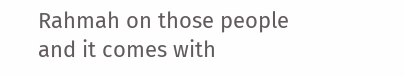Rahmah on those people and it comes with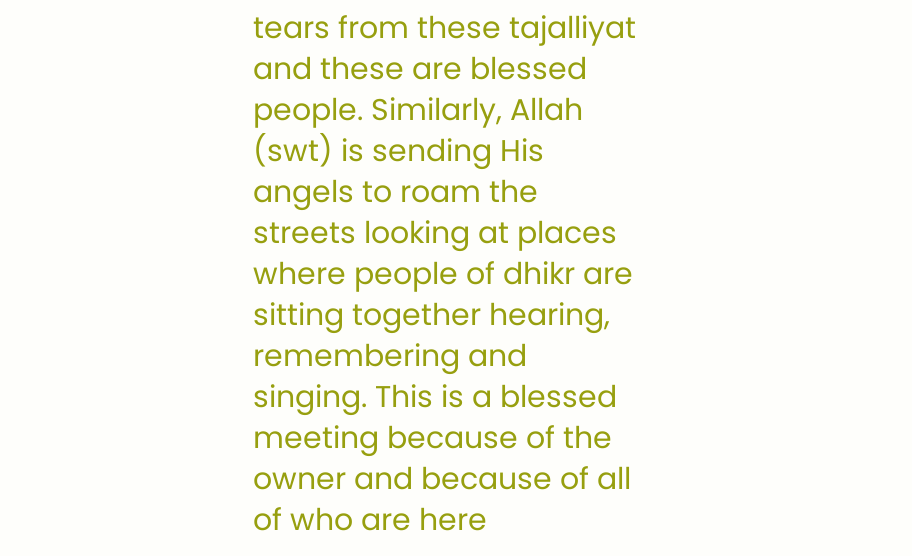tears from these tajalliyat and these are blessed people. Similarly, Allah (swt) is sending His angels to roam the streets looking at places where people of dhikr are sitting together hearing, remembering and singing. This is a blessed meeting because of the owner and because of all of who are here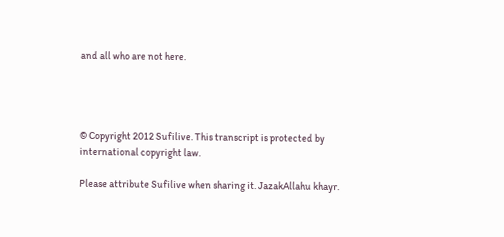and all who are not here.




© Copyright 2012 Sufilive. This transcript is protected by international copyright law.

Please attribute Sufilive when sharing it. JazakAllahu khayr.